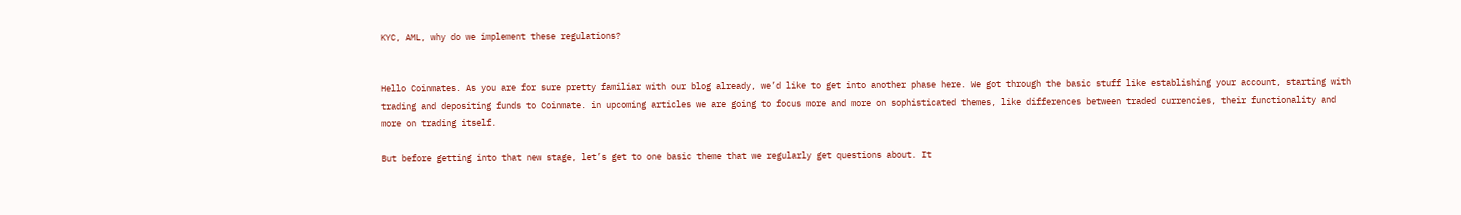KYC, AML, why do we implement these regulations?


Hello Coinmates. As you are for sure pretty familiar with our blog already, we’d like to get into another phase here. We got through the basic stuff like establishing your account, starting with trading and depositing funds to Coinmate. in upcoming articles we are going to focus more and more on sophisticated themes, like differences between traded currencies, their functionality and more on trading itself.

But before getting into that new stage, let’s get to one basic theme that we regularly get questions about. It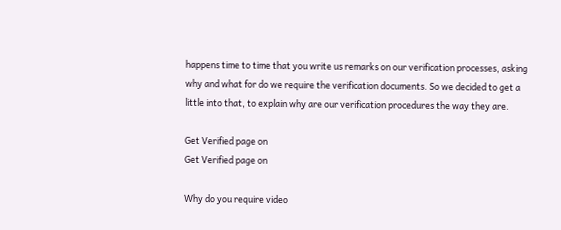happens time to time that you write us remarks on our verification processes, asking why and what for do we require the verification documents. So we decided to get a little into that, to explain why are our verification procedures the way they are.

Get Verified page on
Get Verified page on

Why do you require video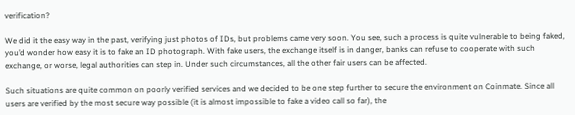verification?

We did it the easy way in the past, verifying just photos of IDs, but problems came very soon. You see, such a process is quite vulnerable to being faked, you’d wonder how easy it is to fake an ID photograph. With fake users, the exchange itself is in danger, banks can refuse to cooperate with such exchange, or worse, legal authorities can step in. Under such circumstances, all the other fair users can be affected.

Such situations are quite common on poorly verified services and we decided to be one step further to secure the environment on Coinmate. Since all users are verified by the most secure way possible (it is almost impossible to fake a video call so far), the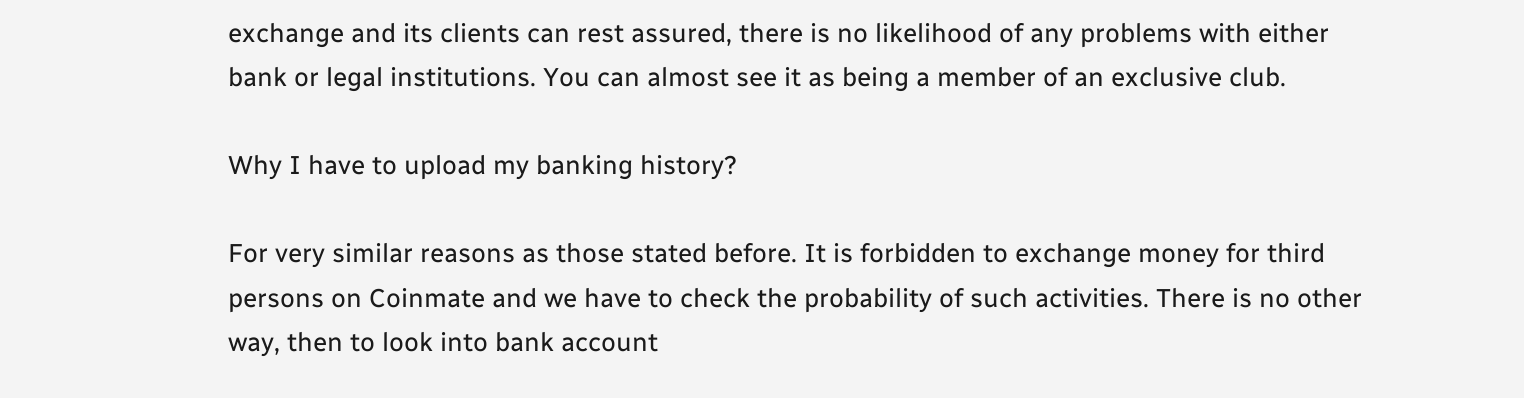exchange and its clients can rest assured, there is no likelihood of any problems with either bank or legal institutions. You can almost see it as being a member of an exclusive club.

Why I have to upload my banking history?

For very similar reasons as those stated before. It is forbidden to exchange money for third persons on Coinmate and we have to check the probability of such activities. There is no other way, then to look into bank account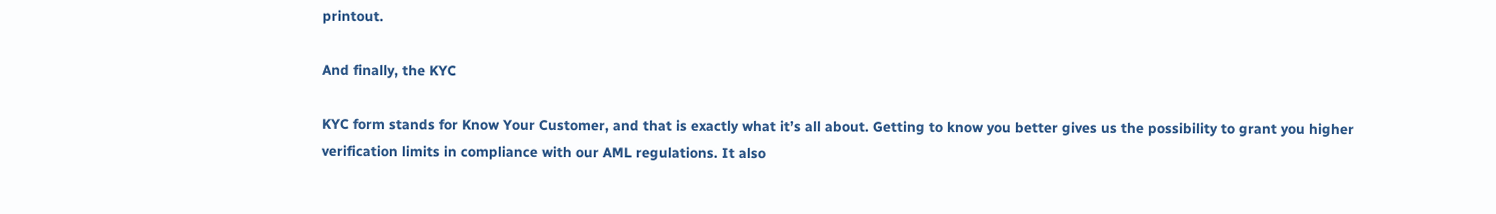printout.

And finally, the KYC

KYC form stands for Know Your Customer, and that is exactly what it’s all about. Getting to know you better gives us the possibility to grant you higher verification limits in compliance with our AML regulations. It also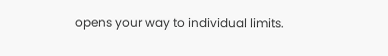opens your way to individual limits.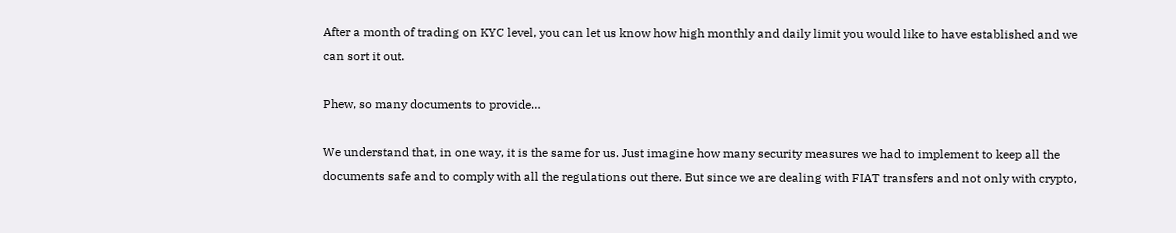After a month of trading on KYC level, you can let us know how high monthly and daily limit you would like to have established and we can sort it out.

Phew, so many documents to provide…

We understand that, in one way, it is the same for us. Just imagine how many security measures we had to implement to keep all the documents safe and to comply with all the regulations out there. But since we are dealing with FIAT transfers and not only with crypto,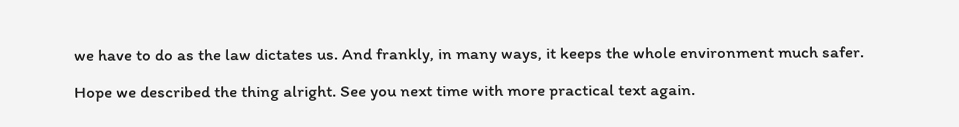we have to do as the law dictates us. And frankly, in many ways, it keeps the whole environment much safer.

Hope we described the thing alright. See you next time with more practical text again.